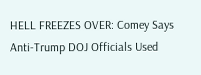HELL FREEZES OVER: Comey Says Anti-Trump DOJ Officials Used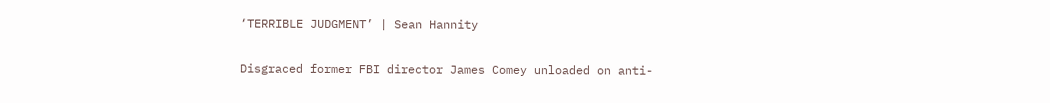‘TERRIBLE JUDGMENT’ | Sean Hannity

Disgraced former FBI director James Comey unloaded on anti-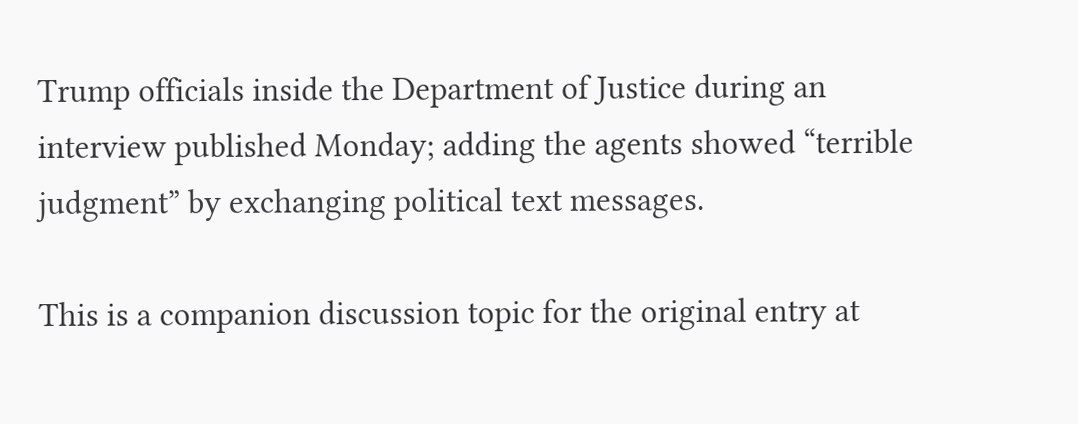Trump officials inside the Department of Justice during an interview published Monday; adding the agents showed “terrible judgment” by exchanging political text messages.

This is a companion discussion topic for the original entry at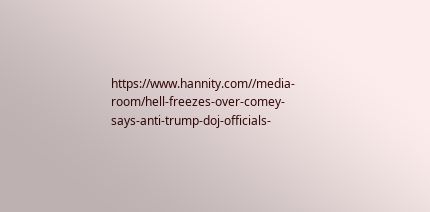https://www.hannity.com//media-room/hell-freezes-over-comey-says-anti-trump-doj-officials-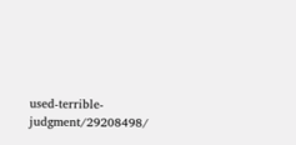used-terrible-judgment/29208498/